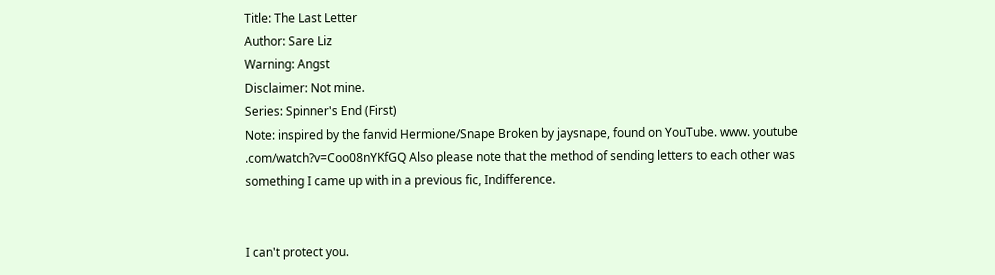Title: The Last Letter
Author: Sare Liz
Warning: Angst
Disclaimer: Not mine.
Series: Spinner's End (First)
Note: inspired by the fanvid Hermione/Snape Broken by jaysnape, found on YouTube. www. youtube .com/watch?v=Coo08nYKfGQ Also please note that the method of sending letters to each other was something I came up with in a previous fic, Indifference.


I can't protect you.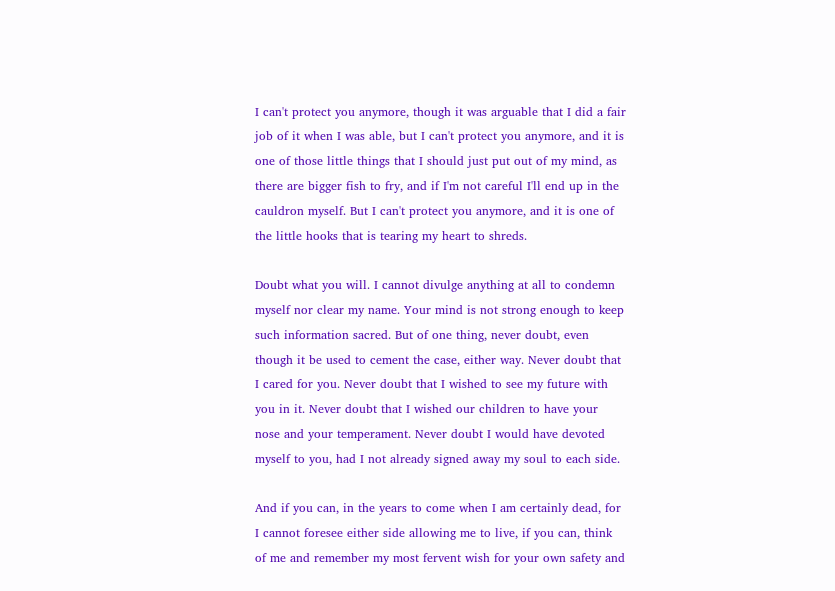I can't protect you anymore, though it was arguable that I did a fair job of it when I was able, but I can't protect you anymore, and it is one of those little things that I should just put out of my mind, as there are bigger fish to fry, and if I'm not careful I'll end up in the cauldron myself. But I can't protect you anymore, and it is one of the little hooks that is tearing my heart to shreds.

Doubt what you will. I cannot divulge anything at all to condemn myself nor clear my name. Your mind is not strong enough to keep such information sacred. But of one thing, never doubt, even though it be used to cement the case, either way. Never doubt that I cared for you. Never doubt that I wished to see my future with you in it. Never doubt that I wished our children to have your nose and your temperament. Never doubt I would have devoted myself to you, had I not already signed away my soul to each side.

And if you can, in the years to come when I am certainly dead, for I cannot foresee either side allowing me to live, if you can, think of me and remember my most fervent wish for your own safety and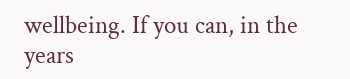wellbeing. If you can, in the years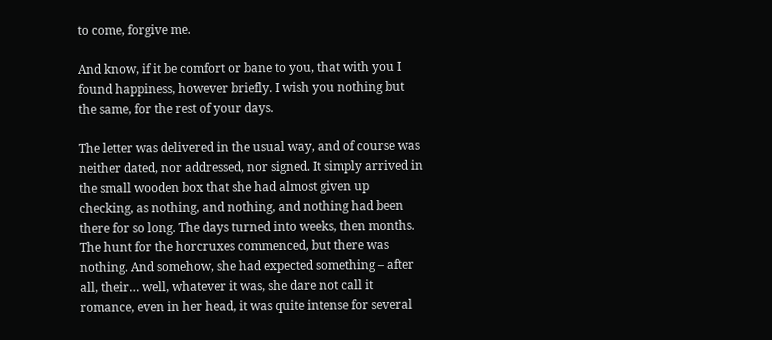to come, forgive me.

And know, if it be comfort or bane to you, that with you I found happiness, however briefly. I wish you nothing but the same, for the rest of your days.

The letter was delivered in the usual way, and of course was neither dated, nor addressed, nor signed. It simply arrived in the small wooden box that she had almost given up checking, as nothing, and nothing, and nothing had been there for so long. The days turned into weeks, then months. The hunt for the horcruxes commenced, but there was nothing. And somehow, she had expected something – after all, their… well, whatever it was, she dare not call it romance, even in her head, it was quite intense for several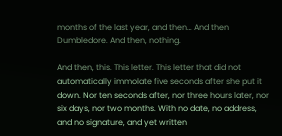months of the last year, and then… And then Dumbledore. And then, nothing.

And then, this. This letter. This letter that did not automatically immolate five seconds after she put it down. Nor ten seconds after, nor three hours later, nor six days, nor two months. With no date, no address, and no signature, and yet written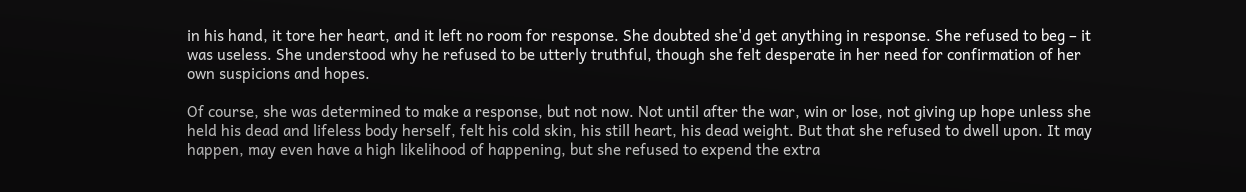in his hand, it tore her heart, and it left no room for response. She doubted she'd get anything in response. She refused to beg – it was useless. She understood why he refused to be utterly truthful, though she felt desperate in her need for confirmation of her own suspicions and hopes.

Of course, she was determined to make a response, but not now. Not until after the war, win or lose, not giving up hope unless she held his dead and lifeless body herself, felt his cold skin, his still heart, his dead weight. But that she refused to dwell upon. It may happen, may even have a high likelihood of happening, but she refused to expend the extra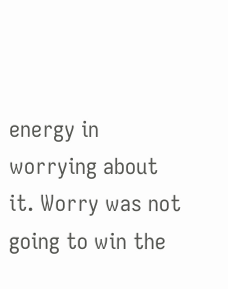energy in worrying about it. Worry was not going to win the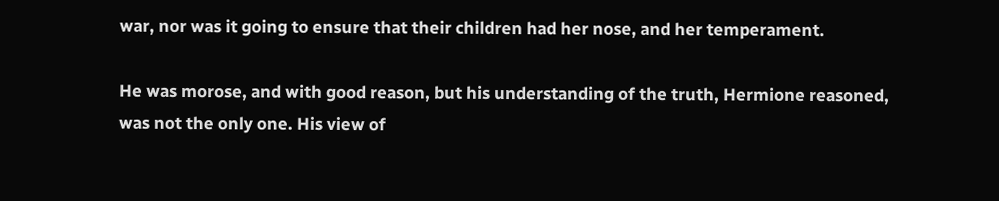war, nor was it going to ensure that their children had her nose, and her temperament.

He was morose, and with good reason, but his understanding of the truth, Hermione reasoned, was not the only one. His view of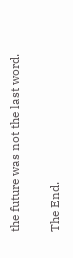the future was not the last word.

The End.